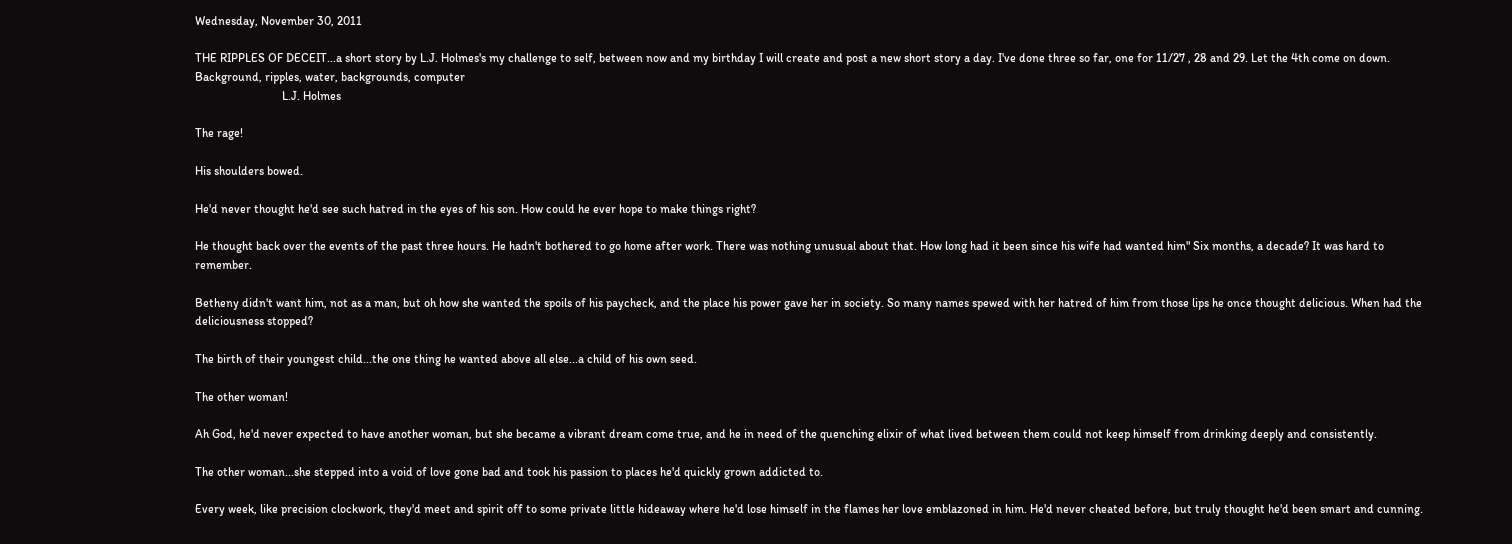Wednesday, November 30, 2011

THE RIPPLES OF DECEIT...a short story by L.J. Holmes's my challenge to self, between now and my birthday I will create and post a new short story a day. I've done three so far, one for 11/27 , 28 and 29. Let the 4th come on down.
Background, ripples, water, backgrounds, computer
                             L.J. Holmes

The rage!

His shoulders bowed.

He'd never thought he'd see such hatred in the eyes of his son. How could he ever hope to make things right?

He thought back over the events of the past three hours. He hadn't bothered to go home after work. There was nothing unusual about that. How long had it been since his wife had wanted him" Six months, a decade? It was hard to remember.

Betheny didn't want him, not as a man, but oh how she wanted the spoils of his paycheck, and the place his power gave her in society. So many names spewed with her hatred of him from those lips he once thought delicious. When had the deliciousness stopped?

The birth of their youngest child...the one thing he wanted above all else...a child of his own seed.

The other woman!

Ah God, he'd never expected to have another woman, but she became a vibrant dream come true, and he in need of the quenching elixir of what lived between them could not keep himself from drinking deeply and consistently.

The other woman...she stepped into a void of love gone bad and took his passion to places he'd quickly grown addicted to.

Every week, like precision clockwork, they'd meet and spirit off to some private little hideaway where he'd lose himself in the flames her love emblazoned in him. He'd never cheated before, but truly thought he'd been smart and cunning.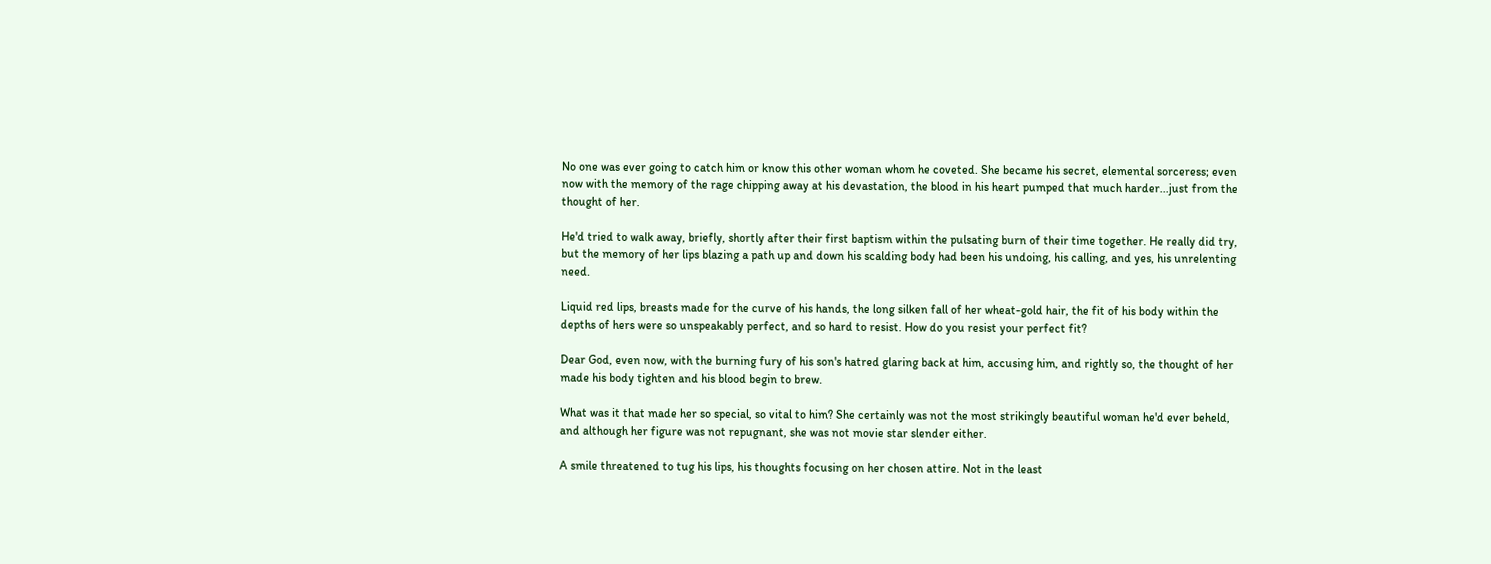No one was ever going to catch him or know this other woman whom he coveted. She became his secret, elemental sorceress; even now with the memory of the rage chipping away at his devastation, the blood in his heart pumped that much harder...just from the thought of her.

He'd tried to walk away, briefly, shortly after their first baptism within the pulsating burn of their time together. He really did try, but the memory of her lips blazing a path up and down his scalding body had been his undoing, his calling, and yes, his unrelenting need.

Liquid red lips, breasts made for the curve of his hands, the long silken fall of her wheat-gold hair, the fit of his body within the depths of hers were so unspeakably perfect, and so hard to resist. How do you resist your perfect fit?

Dear God, even now, with the burning fury of his son's hatred glaring back at him, accusing him, and rightly so, the thought of her made his body tighten and his blood begin to brew.

What was it that made her so special, so vital to him? She certainly was not the most strikingly beautiful woman he'd ever beheld, and although her figure was not repugnant, she was not movie star slender either.

A smile threatened to tug his lips, his thoughts focusing on her chosen attire. Not in the least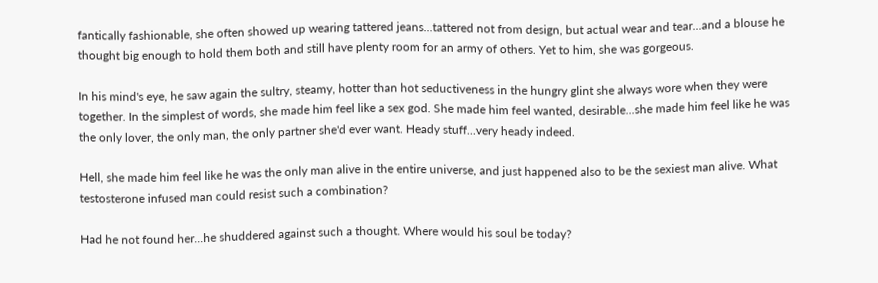fantically fashionable, she often showed up wearing tattered jeans...tattered not from design, but actual wear and tear...and a blouse he thought big enough to hold them both and still have plenty room for an army of others. Yet to him, she was gorgeous.

In his mind's eye, he saw again the sultry, steamy, hotter than hot seductiveness in the hungry glint she always wore when they were together. In the simplest of words, she made him feel like a sex god. She made him feel wanted, desirable...she made him feel like he was the only lover, the only man, the only partner she'd ever want. Heady stuff...very heady indeed.

Hell, she made him feel like he was the only man alive in the entire universe, and just happened also to be the sexiest man alive. What testosterone infused man could resist such a combination?

Had he not found her...he shuddered against such a thought. Where would his soul be today?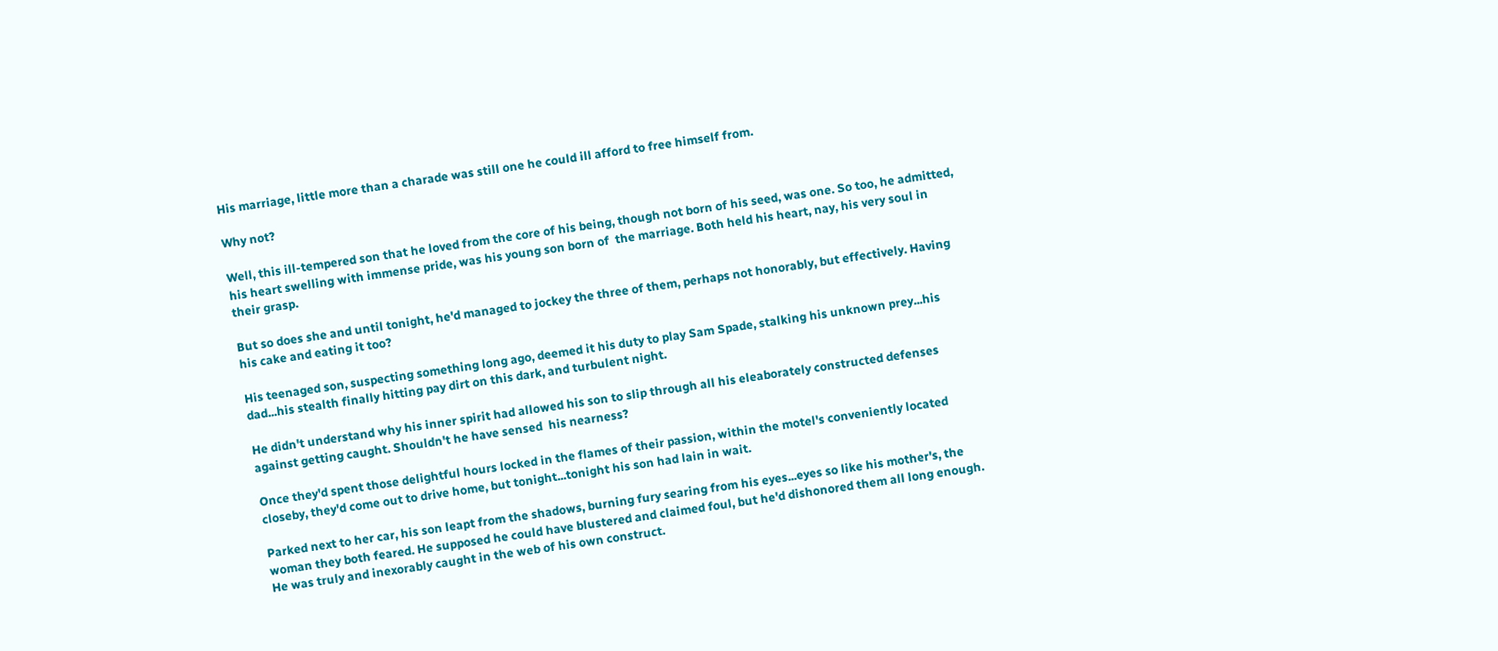His marriage, little more than a charade was still one he could ill afford to free himself from.

Why not?

Well, this ill-tempered son that he loved from the core of his being, though not born of his seed, was one. So too, he admitted, his heart swelling with immense pride, was his young son born of  the marriage. Both held his heart, nay, his very soul in their grasp.

But so does she and until tonight, he'd managed to jockey the three of them, perhaps not honorably, but effectively. Having his cake and eating it too?

His teenaged son, suspecting something long ago, deemed it his duty to play Sam Spade, stalking his unknown prey...his dad...his stealth finally hitting pay dirt on this dark, and turbulent night.

He didn't understand why his inner spirit had allowed his son to slip through all his eleaborately constructed defenses against getting caught. Shouldn't he have sensed  his nearness?

Once they'd spent those delightful hours locked in the flames of their passion, within the motel's conveniently located closeby, they'd come out to drive home, but tonight...tonight his son had lain in wait.

Parked next to her car, his son leapt from the shadows, burning fury searing from his eyes...eyes so like his mother's, the woman they both feared. He supposed he could have blustered and claimed foul, but he'd dishonored them all long enough. He was truly and inexorably caught in the web of his own construct.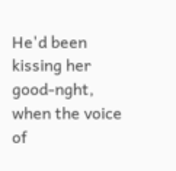He'd been kissing her good-nght, when the voice of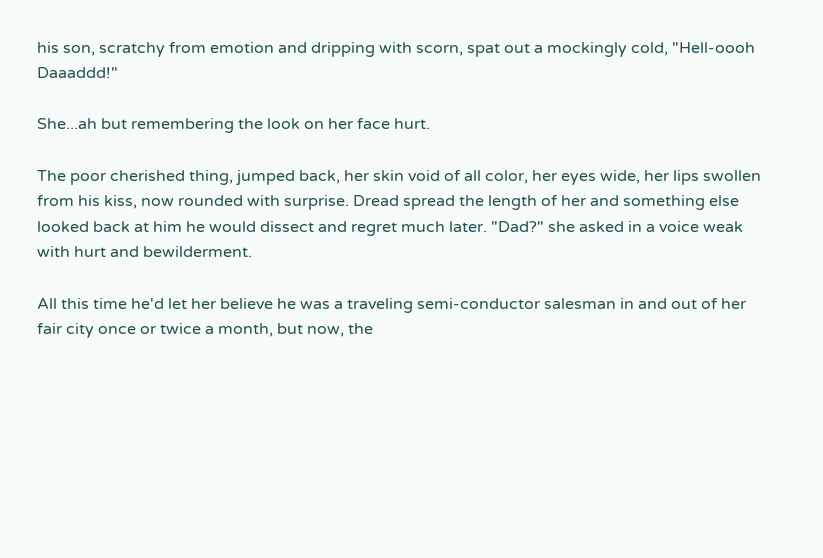his son, scratchy from emotion and dripping with scorn, spat out a mockingly cold, "Hell-oooh Daaaddd!"

She...ah but remembering the look on her face hurt.

The poor cherished thing, jumped back, her skin void of all color, her eyes wide, her lips swollen from his kiss, now rounded with surprise. Dread spread the length of her and something else looked back at him he would dissect and regret much later. "Dad?" she asked in a voice weak with hurt and bewilderment.

All this time he'd let her believe he was a traveling semi-conductor salesman in and out of her fair city once or twice a month, but now, the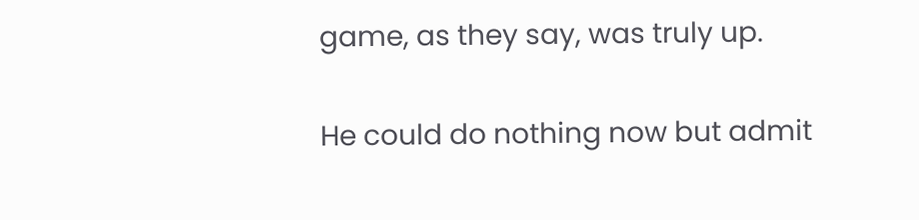game, as they say, was truly up.

He could do nothing now but admit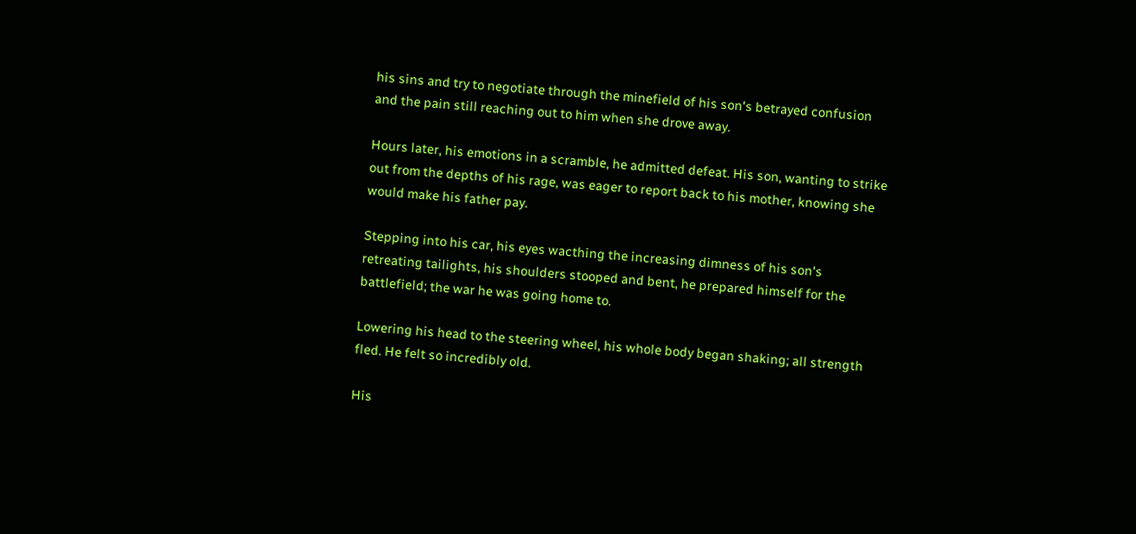his sins and try to negotiate through the minefield of his son's betrayed confusion and the pain still reaching out to him when she drove away.

Hours later, his emotions in a scramble, he admitted defeat. His son, wanting to strike out from the depths of his rage, was eager to report back to his mother, knowing she would make his father pay.

Stepping into his car, his eyes wacthing the increasing dimness of his son's retreating tailights, his shoulders stooped and bent, he prepared himself for the battlefield; the war he was going home to.

Lowering his head to the steering wheel, his whole body began shaking; all strength fled. He felt so incredibly old.

His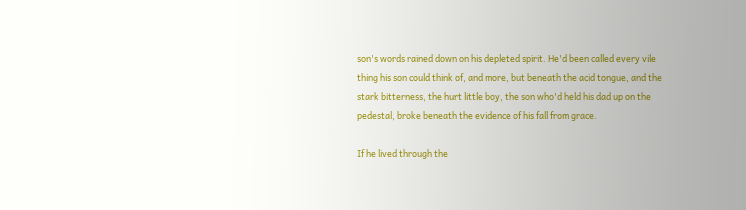son's words rained down on his depleted spirit. He'd been called every vile thing his son could think of, and more, but beneath the acid tongue, and the stark bitterness, the hurt little boy, the son who'd held his dad up on the pedestal, broke beneath the evidence of his fall from grace.

If he lived through the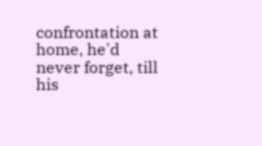confrontation at home, he'd never forget, till his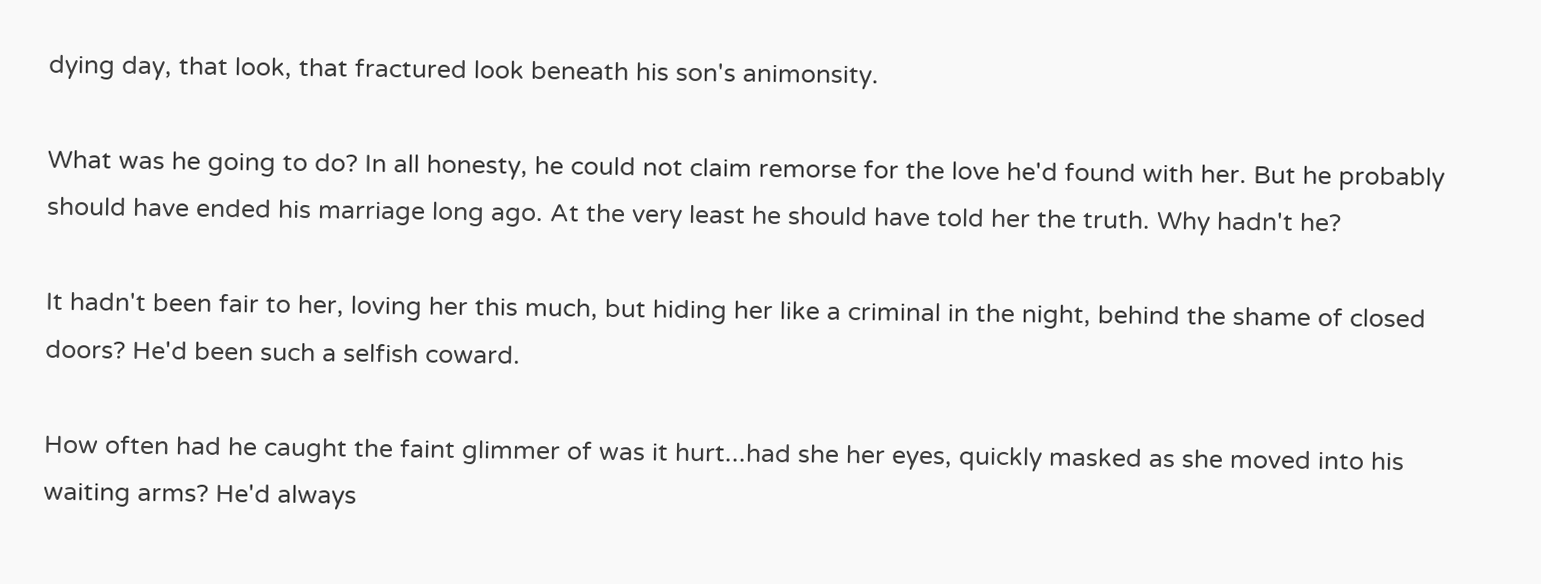dying day, that look, that fractured look beneath his son's animonsity.

What was he going to do? In all honesty, he could not claim remorse for the love he'd found with her. But he probably should have ended his marriage long ago. At the very least he should have told her the truth. Why hadn't he?

It hadn't been fair to her, loving her this much, but hiding her like a criminal in the night, behind the shame of closed doors? He'd been such a selfish coward.

How often had he caught the faint glimmer of was it hurt...had she her eyes, quickly masked as she moved into his waiting arms? He'd always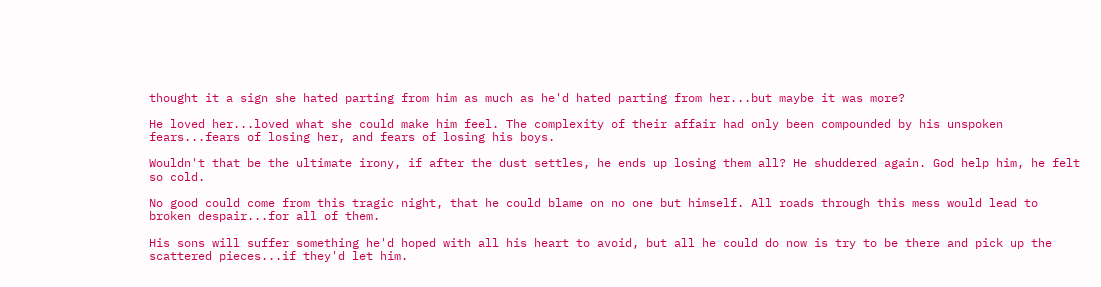thought it a sign she hated parting from him as much as he'd hated parting from her...but maybe it was more?

He loved her...loved what she could make him feel. The complexity of their affair had only been compounded by his unspoken fears...fears of losing her, and fears of losing his boys.

Wouldn't that be the ultimate irony, if after the dust settles, he ends up losing them all? He shuddered again. God help him, he felt so cold.

No good could come from this tragic night, that he could blame on no one but himself. All roads through this mess would lead to broken despair...for all of them.

His sons will suffer something he'd hoped with all his heart to avoid, but all he could do now is try to be there and pick up the scattered pieces...if they'd let him.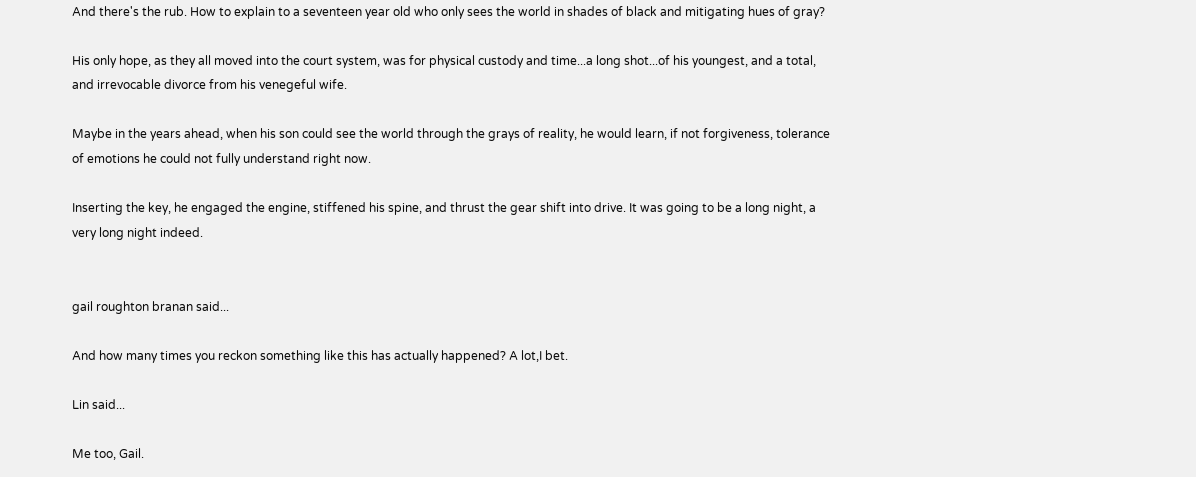And there's the rub. How to explain to a seventeen year old who only sees the world in shades of black and mitigating hues of gray?

His only hope, as they all moved into the court system, was for physical custody and time...a long shot...of his youngest, and a total, and irrevocable divorce from his venegeful wife.

Maybe in the years ahead, when his son could see the world through the grays of reality, he would learn, if not forgiveness, tolerance of emotions he could not fully understand right now.

Inserting the key, he engaged the engine, stiffened his spine, and thrust the gear shift into drive. It was going to be a long night, a very long night indeed.


gail roughton branan said...

And how many times you reckon something like this has actually happened? A lot,I bet.

Lin said...

Me too, Gail.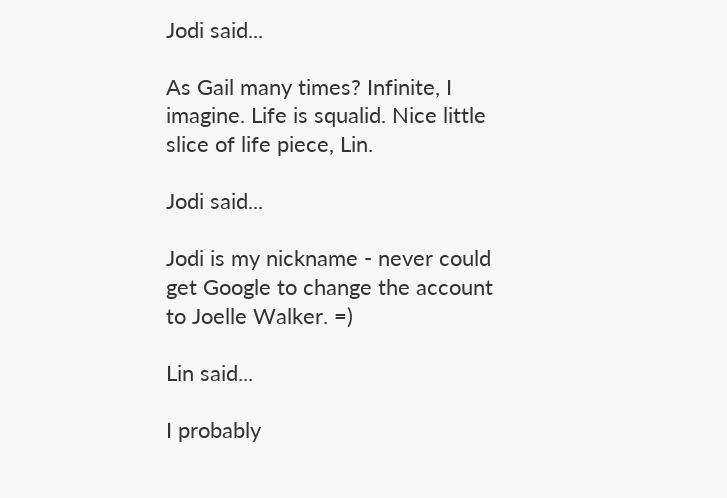Jodi said...

As Gail many times? Infinite, I imagine. Life is squalid. Nice little slice of life piece, Lin.

Jodi said...

Jodi is my nickname - never could get Google to change the account to Joelle Walker. =)

Lin said...

I probably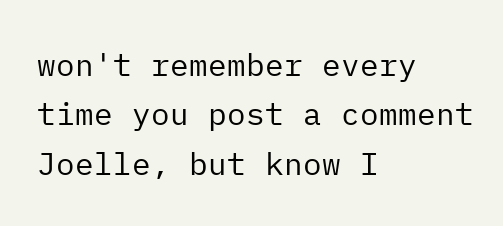won't remember every time you post a comment Joelle, but know I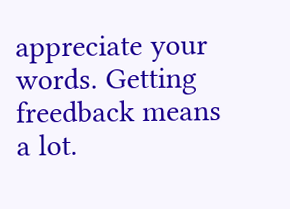appreciate your words. Getting freedback means a lot.